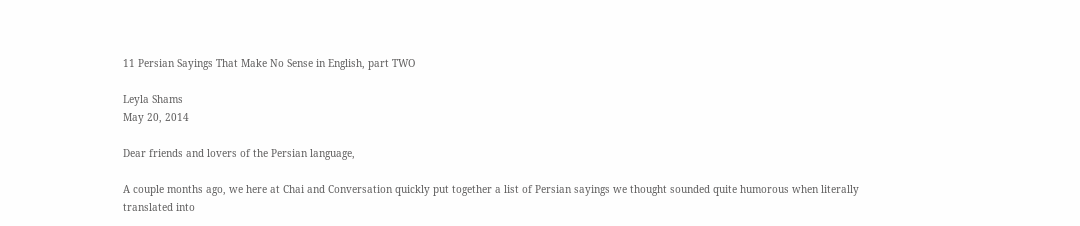11 Persian Sayings That Make No Sense in English, part TWO

Leyla Shams
May 20, 2014

Dear friends and lovers of the Persian language,

A couple months ago, we here at Chai and Conversation quickly put together a list of Persian sayings we thought sounded quite humorous when literally translated into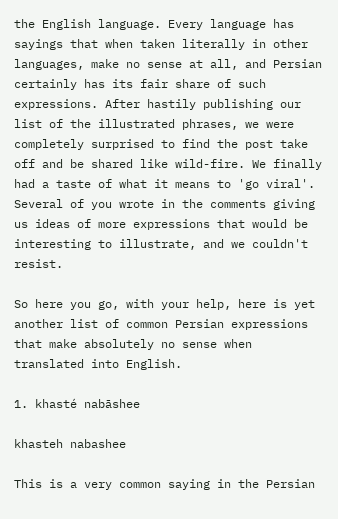the English language. Every language has sayings that when taken literally in other languages, make no sense at all, and Persian certainly has its fair share of such expressions. After hastily publishing our list of the illustrated phrases, we were completely surprised to find the post take off and be shared like wild-fire. We finally had a taste of what it means to 'go viral'. Several of you wrote in the comments giving us ideas of more expressions that would be interesting to illustrate, and we couldn't resist.

So here you go, with your help, here is yet another list of common Persian expressions that make absolutely no sense when translated into English.

1. khasté nabāshee

khasteh nabashee

This is a very common saying in the Persian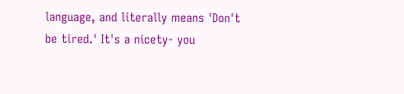language, and literally means 'Don't be tired.' It's a nicety- you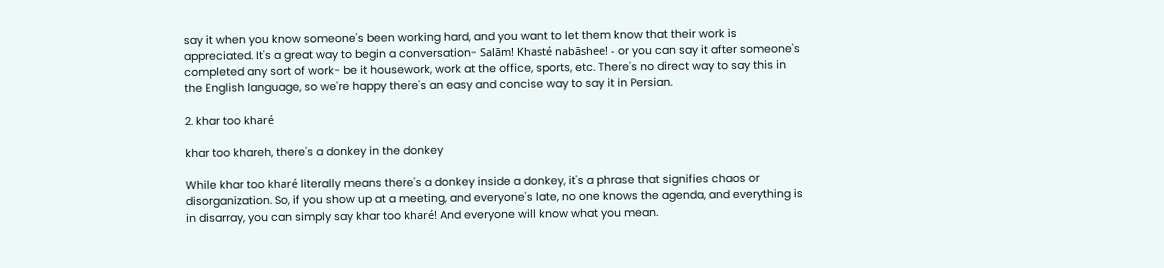say it when you know someone's been working hard, and you want to let them know that their work is appreciated. It's a great way to begin a conversation- Salām! Khasté nabāshee! - or you can say it after someone's completed any sort of work- be it housework, work at the office, sports, etc. There's no direct way to say this in the English language, so we're happy there's an easy and concise way to say it in Persian.

2. khar too kharé

khar too khareh, there's a donkey in the donkey

While khar too kharé literally means there's a donkey inside a donkey, it's a phrase that signifies chaos or disorganization. So, if you show up at a meeting, and everyone's late, no one knows the agenda, and everything is in disarray, you can simply say khar too kharé! And everyone will know what you mean.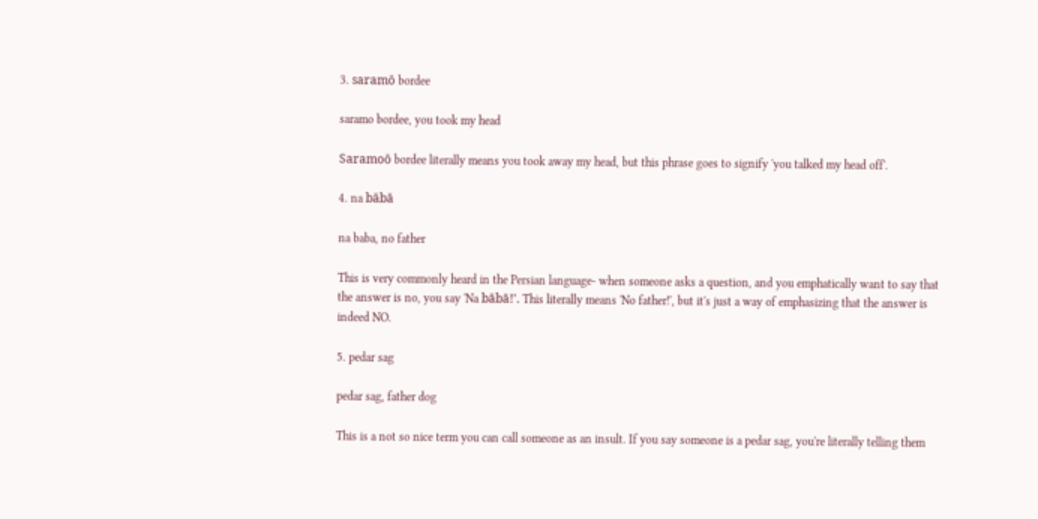3. saramō bordee

saramo bordee, you took my head

Saramoō bordee literally means you took away my head, but this phrase goes to signify 'you talked my head off'.

4. na bābā

na baba, no father

This is very commonly heard in the Persian language- when someone asks a question, and you emphatically want to say that the answer is no, you say 'Na bābā!'. This literally means 'No father!', but it's just a way of emphasizing that the answer is indeed NO.

5. pedar sag

pedar sag, father dog

This is a not so nice term you can call someone as an insult. If you say someone is a pedar sag, you're literally telling them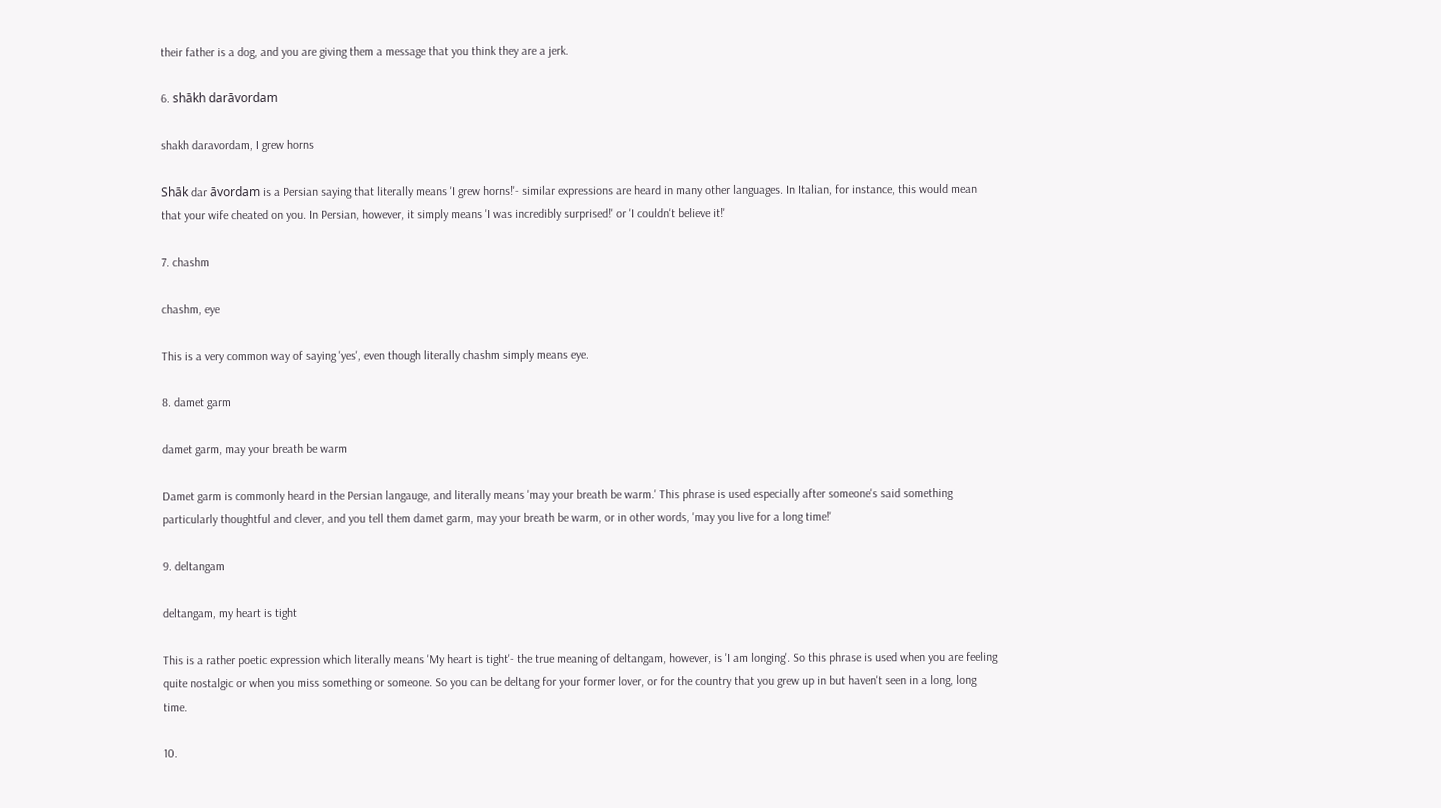their father is a dog, and you are giving them a message that you think they are a jerk.

6. shākh darāvordam

shakh daravordam, I grew horns

Shāk dar āvordam is a Persian saying that literally means 'I grew horns!'- similar expressions are heard in many other languages. In Italian, for instance, this would mean that your wife cheated on you. In Persian, however, it simply means 'I was incredibly surprised!' or 'I couldn't believe it!'

7. chashm

chashm, eye

This is a very common way of saying 'yes', even though literally chashm simply means eye.

8. damet garm

damet garm, may your breath be warm

Damet garm is commonly heard in the Persian langauge, and literally means 'may your breath be warm.' This phrase is used especially after someone's said something particularly thoughtful and clever, and you tell them damet garm, may your breath be warm, or in other words, 'may you live for a long time!'

9. deltangam

deltangam, my heart is tight

This is a rather poetic expression which literally means 'My heart is tight'- the true meaning of deltangam, however, is 'I am longing'. So this phrase is used when you are feeling quite nostalgic or when you miss something or someone. So you can be deltang for your former lover, or for the country that you grew up in but haven't seen in a long, long time.

10.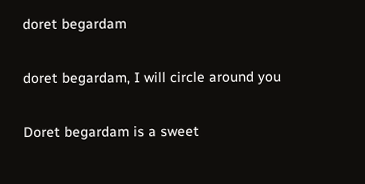doret begardam

doret begardam, I will circle around you

Doret begardam is a sweet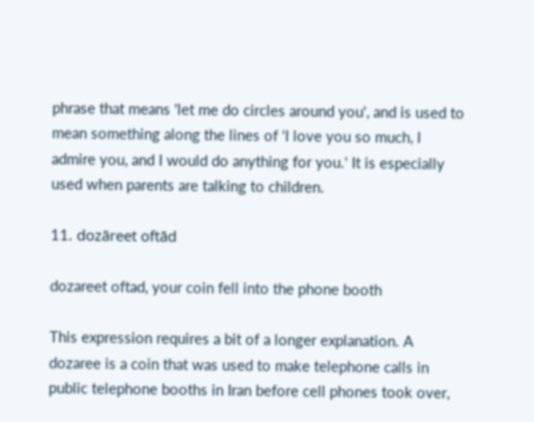phrase that means 'let me do circles around you', and is used to mean something along the lines of 'I love you so much, I admire you, and I would do anything for you.' It is especially used when parents are talking to children.

11. dozāreet oftād

dozareet oftad, your coin fell into the phone booth

This expression requires a bit of a longer explanation. A dozaree is a coin that was used to make telephone calls in public telephone booths in Iran before cell phones took over,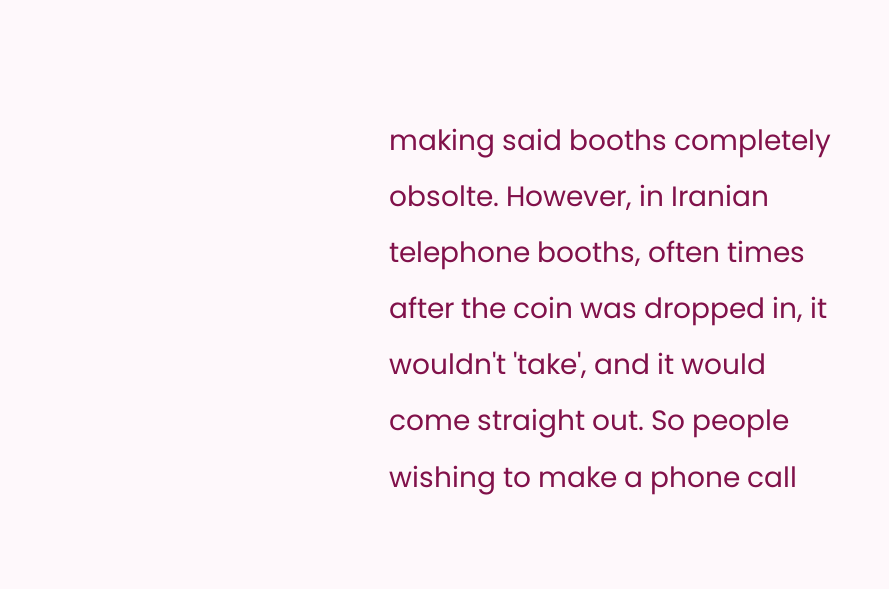making said booths completely obsolte. However, in Iranian telephone booths, often times after the coin was dropped in, it wouldn't 'take', and it would come straight out. So people wishing to make a phone call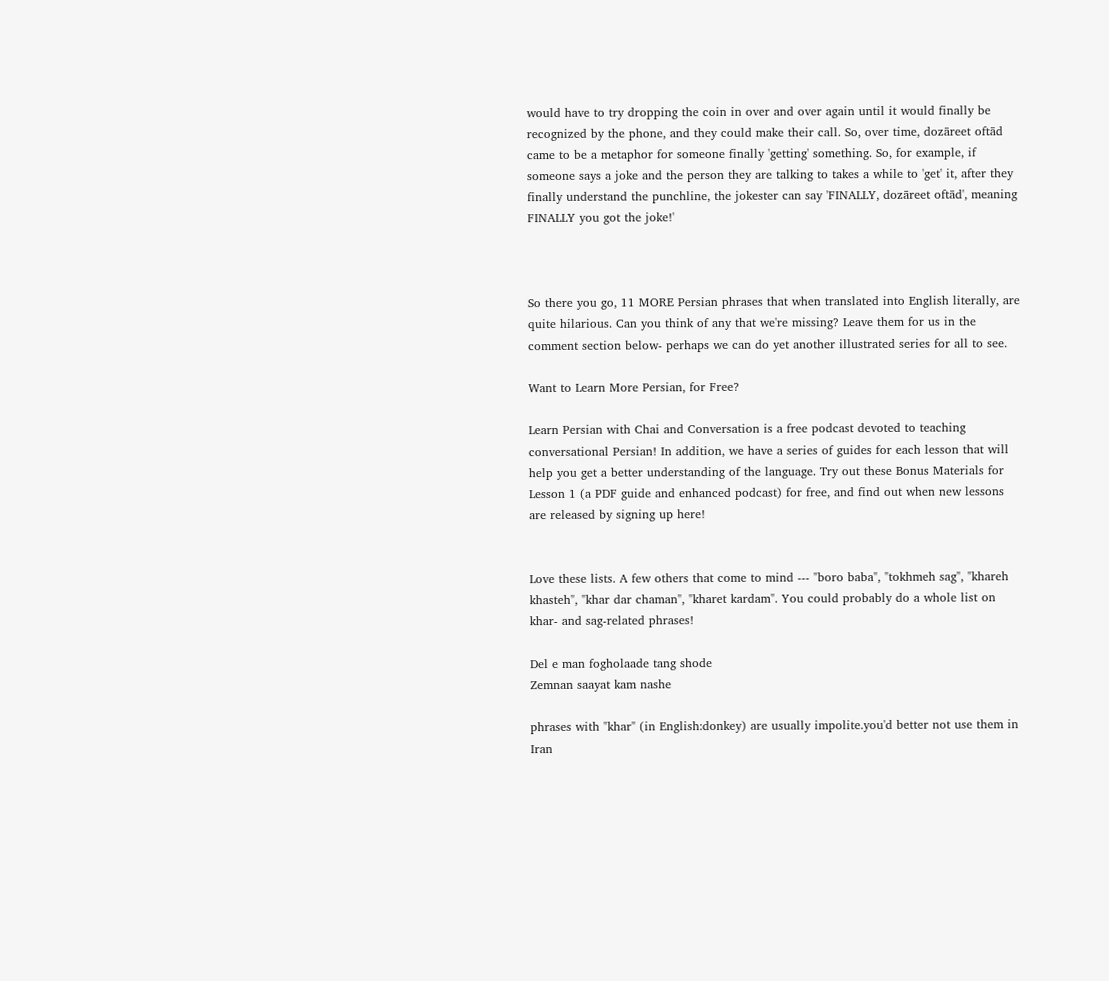would have to try dropping the coin in over and over again until it would finally be recognized by the phone, and they could make their call. So, over time, dozāreet oftād came to be a metaphor for someone finally 'getting' something. So, for example, if someone says a joke and the person they are talking to takes a while to 'get' it, after they finally understand the punchline, the jokester can say 'FINALLY, dozāreet oftād', meaning FINALLY you got the joke!'



So there you go, 11 MORE Persian phrases that when translated into English literally, are quite hilarious. Can you think of any that we're missing? Leave them for us in the comment section below- perhaps we can do yet another illustrated series for all to see.

Want to Learn More Persian, for Free?

Learn Persian with Chai and Conversation is a free podcast devoted to teaching conversational Persian! In addition, we have a series of guides for each lesson that will help you get a better understanding of the language. Try out these Bonus Materials for Lesson 1 (a PDF guide and enhanced podcast) for free, and find out when new lessons are released by signing up here!


Love these lists. A few others that come to mind --- "boro baba", "tokhmeh sag", "khareh khasteh", "khar dar chaman", "kharet kardam". You could probably do a whole list on khar- and sag-related phrases!

Del e man fogholaade tang shode
Zemnan saayat kam nashe

phrases with "khar" (in English:donkey) are usually impolite.you'd better not use them in Iran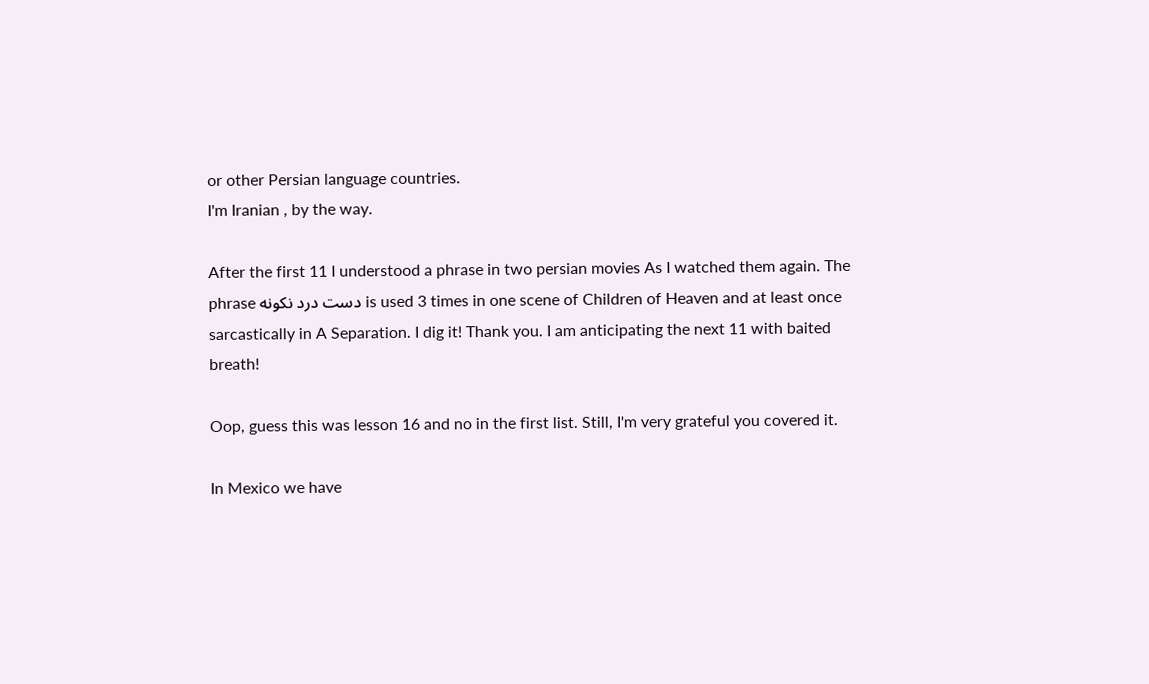or other Persian language countries.
I'm Iranian , by the way.

After the first 11 I understood a phrase in two persian movies As I watched them again. The phrase دست درد نكونه is used 3 times in one scene of Children of Heaven and at least once sarcastically in A Separation. I dig it! Thank you. I am anticipating the next 11 with baited breath!

Oop, guess this was lesson 16 and no in the first list. Still, I'm very grateful you covered it.

In Mexico we have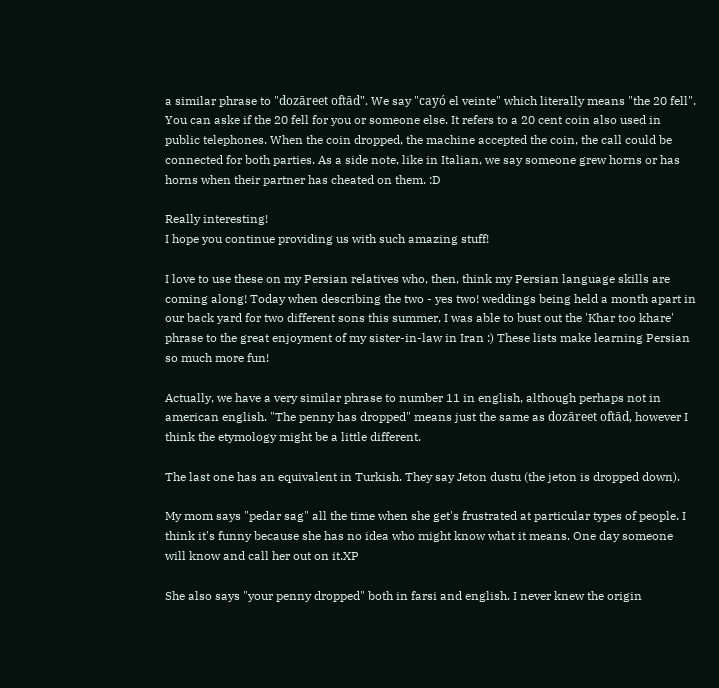a similar phrase to "dozāreet oftād". We say "cayó el veinte" which literally means "the 20 fell". You can aske if the 20 fell for you or someone else. It refers to a 20 cent coin also used in public telephones. When the coin dropped, the machine accepted the coin, the call could be connected for both parties. As a side note, like in Italian, we say someone grew horns or has horns when their partner has cheated on them. :D

Really interesting!
I hope you continue providing us with such amazing stuff!

I love to use these on my Persian relatives who, then, think my Persian language skills are coming along! Today when describing the two - yes two! weddings being held a month apart in our back yard for two different sons this summer, I was able to bust out the 'Khar too khare' phrase to the great enjoyment of my sister-in-law in Iran :) These lists make learning Persian so much more fun!

Actually, we have a very similar phrase to number 11 in english, although perhaps not in american english. "The penny has dropped" means just the same as dozāreet oftād, however I think the etymology might be a little different.

The last one has an equivalent in Turkish. They say Jeton dustu (the jeton is dropped down).

My mom says "pedar sag" all the time when she get's frustrated at particular types of people. I think it's funny because she has no idea who might know what it means. One day someone will know and call her out on it.XP

She also says "your penny dropped" both in farsi and english. I never knew the origin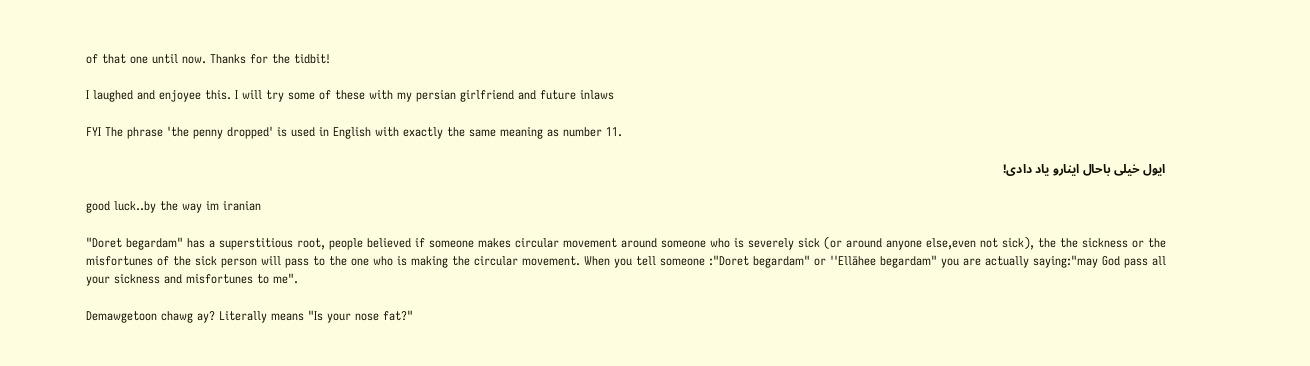of that one until now. Thanks for the tidbit!

I laughed and enjoyee this. I will try some of these with my persian girlfriend and future inlaws

FYI The phrase 'the penny dropped' is used in English with exactly the same meaning as number 11.

ایول خیلی باحال اینارو یاد دادی!

good luck..by the way im iranian

"Doret begardam" has a superstitious root, people believed if someone makes circular movement around someone who is severely sick (or around anyone else,even not sick), the the sickness or the misfortunes of the sick person will pass to the one who is making the circular movement. When you tell someone :"Doret begardam" or ''Ellāhee begardam" you are actually saying:"may God pass all your sickness and misfortunes to me".

Demawgetoon chawg ay? Literally means "Is your nose fat?"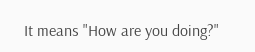It means "How are you doing?"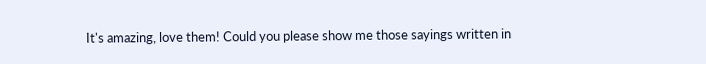It's amazing, love them! Could you please show me those sayings written in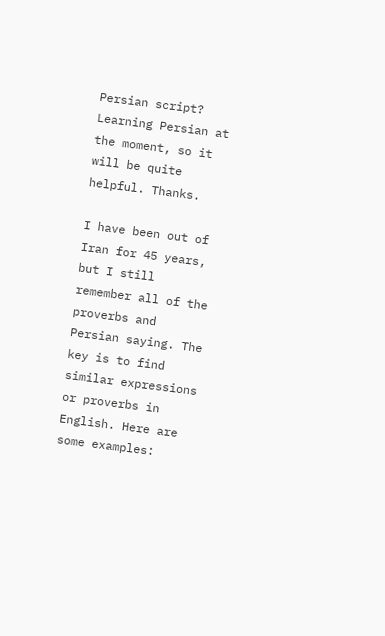Persian script? Learning Persian at the moment, so it will be quite helpful. Thanks.

I have been out of Iran for 45 years, but I still remember all of the proverbs and Persian saying. The key is to find similar expressions or proverbs in English. Here are some examples: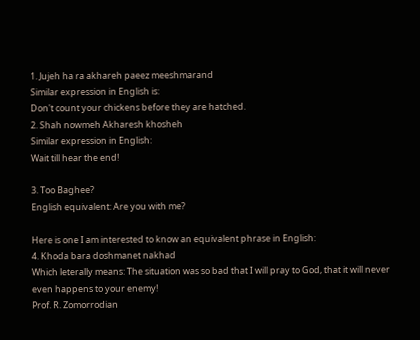1. Jujeh ha ra akhareh paeez meeshmarand
Similar expression in English is:
Don't count your chickens before they are hatched.
2. Shah nowmeh Akharesh khosheh
Similar expression in English:
Wait till hear the end!

3. Too Baghee?
English equivalent: Are you with me?

Here is one I am interested to know an equivalent phrase in English:
4. Khoda bara doshmanet nakhad
Which leterally means: The situation was so bad that I will pray to God, that it will never even happens to your enemy!
Prof. R. Zomorrodian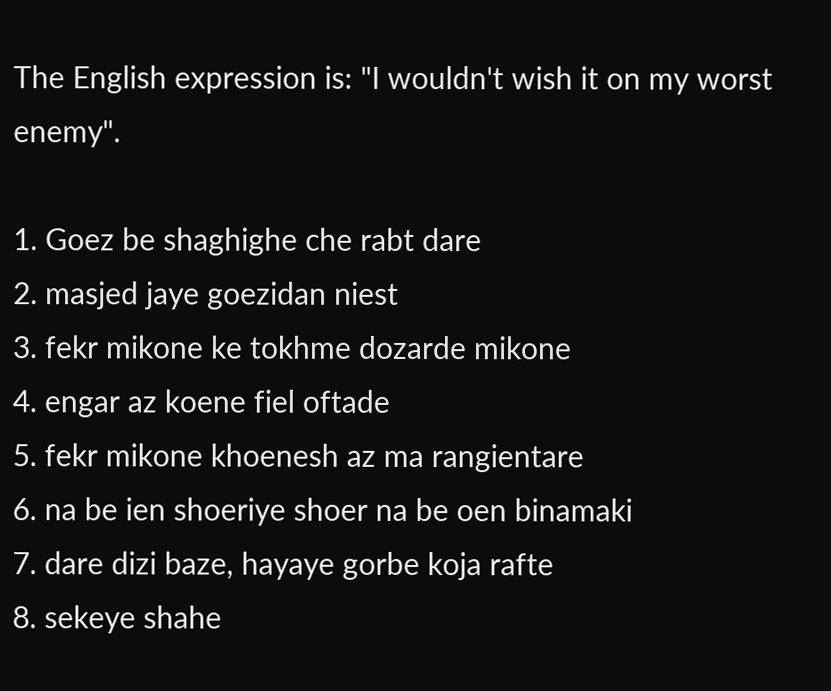The English expression is: "I wouldn't wish it on my worst enemy".

1. Goez be shaghighe che rabt dare
2. masjed jaye goezidan niest
3. fekr mikone ke tokhme dozarde mikone
4. engar az koene fiel oftade
5. fekr mikone khoenesh az ma rangientare
6. na be ien shoeriye shoer na be oen binamaki
7. dare dizi baze, hayaye gorbe koja rafte
8. sekeye shahe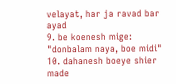velayat, har ja ravad bar ayad
9. be koenesh mige: "donbalam naya, boe midi"
10. dahanesh boeye shier made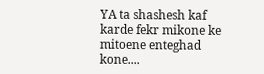YA ta shashesh kaf karde fekr mikone ke mitoene enteghad kone....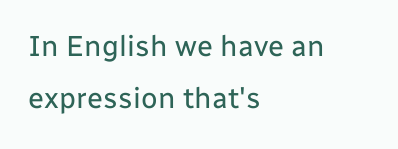In English we have an expression that's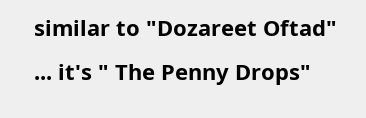similar to "Dozareet Oftad" ... it's " The Penny Drops"